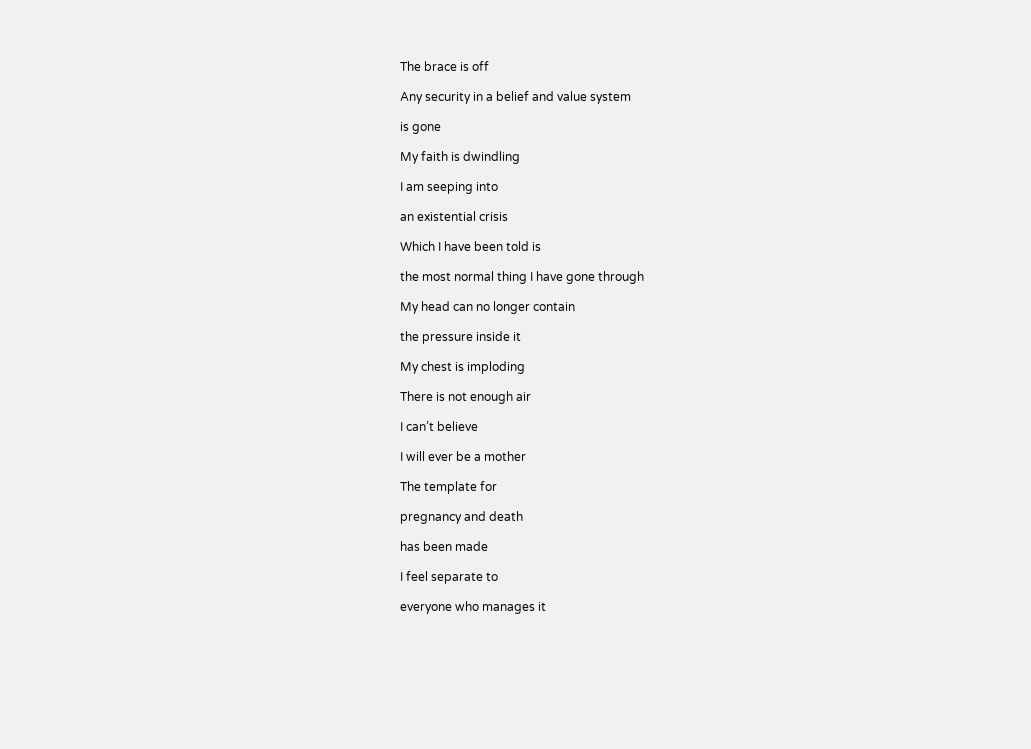The brace is off

Any security in a belief and value system

is gone

My faith is dwindling

I am seeping into

an existential crisis

Which I have been told is

the most normal thing I have gone through

My head can no longer contain

the pressure inside it

My chest is imploding

There is not enough air

I can’t believe

I will ever be a mother

The template for

pregnancy and death

has been made

I feel separate to

everyone who manages it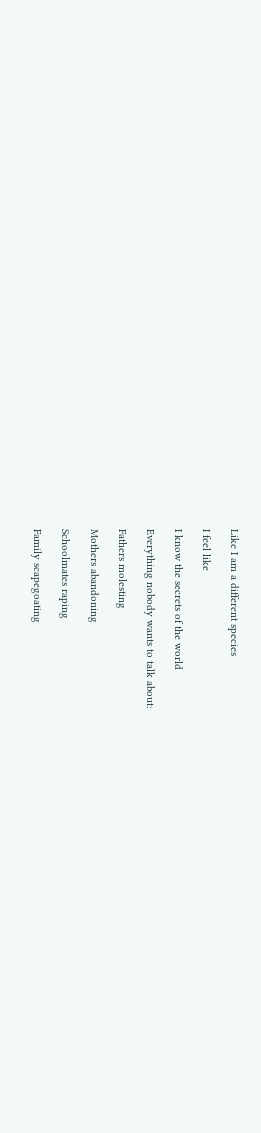Like I am a different species

I feel like

I know the secrets of the world

Everything nobody wants to talk about:

Fathers molesting

Mothers abandoning

Schoolmates raping

Family scapegoating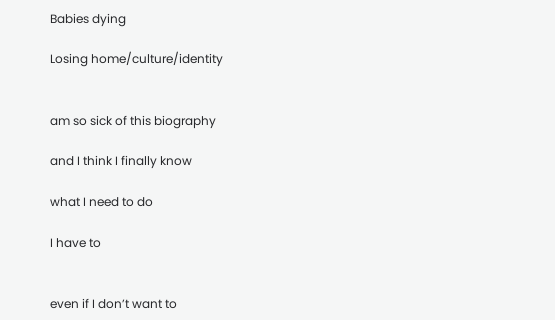Babies dying

Losing home/culture/identity


am so sick of this biography

and I think I finally know

what I need to do

I have to


even if I don’t want to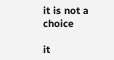it is not a choice

it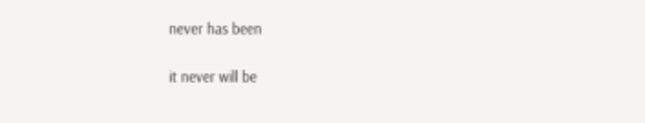never has been

it never will be